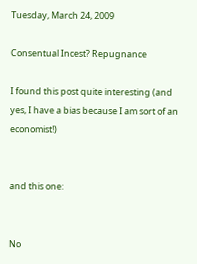Tuesday, March 24, 2009

Consentual Incest? Repugnance

I found this post quite interesting (and yes, I have a bias because I am sort of an economist!)


and this one:


No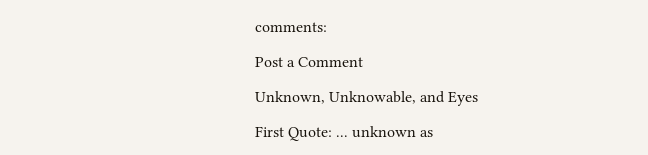comments:

Post a Comment

Unknown, Unknowable, and Eyes

First Quote: ... unknown as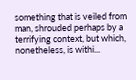something that is veiled from man, shrouded perhaps by a terrifying context, but which, nonetheless, is withi...